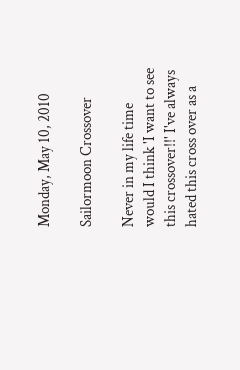Monday, May 10, 2010

Sailormoon Crossover

Never in my life time would I think 'I want to see this crossover!!' I've always hated this cross over as a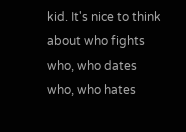kid. It's nice to think about who fights who, who dates who, who hates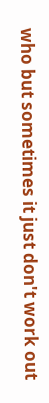who but sometimes it just don't work out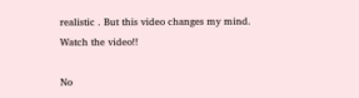realistic . But this video changes my mind. Watch the video!!

No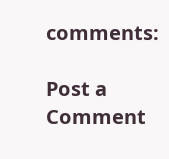comments:

Post a Comment